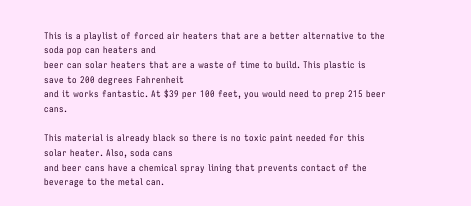This is a playlist of forced air heaters that are a better alternative to the soda pop can heaters and
beer can solar heaters that are a waste of time to build. This plastic is save to 200 degrees Fahrenheit
and it works fantastic. At $39 per 100 feet, you would need to prep 215 beer cans.

This material is already black so there is no toxic paint needed for this solar heater. Also, soda cans
and beer cans have a chemical spray lining that prevents contact of the beverage to the metal can.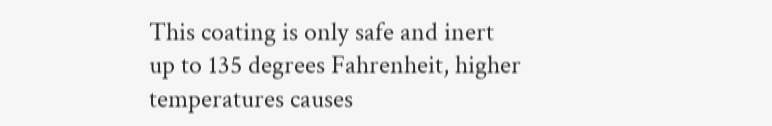This coating is only safe and inert up to 135 degrees Fahrenheit, higher temperatures causes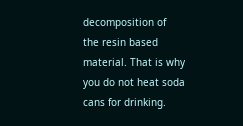decomposition of
the resin based material. That is why you do not heat soda cans for drinking.